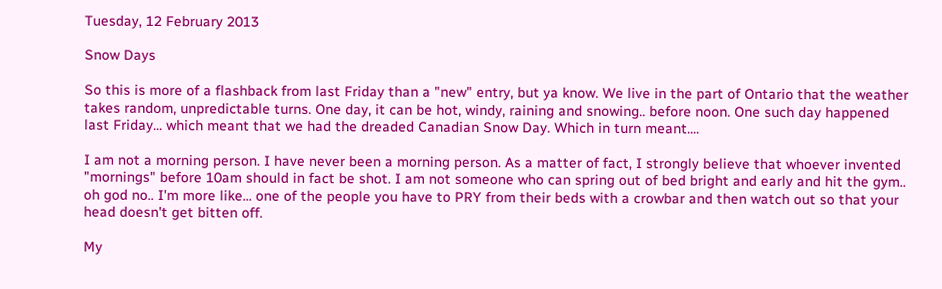Tuesday, 12 February 2013

Snow Days

So this is more of a flashback from last Friday than a "new" entry, but ya know. We live in the part of Ontario that the weather takes random, unpredictable turns. One day, it can be hot, windy, raining and snowing.. before noon. One such day happened last Friday... which meant that we had the dreaded Canadian Snow Day. Which in turn meant....

I am not a morning person. I have never been a morning person. As a matter of fact, I strongly believe that whoever invented "mornings" before 10am should in fact be shot. I am not someone who can spring out of bed bright and early and hit the gym.. oh god no.. I'm more like... one of the people you have to PRY from their beds with a crowbar and then watch out so that your head doesn't get bitten off.

My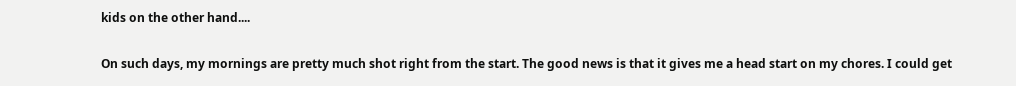kids on the other hand....

On such days, my mornings are pretty much shot right from the start. The good news is that it gives me a head start on my chores. I could get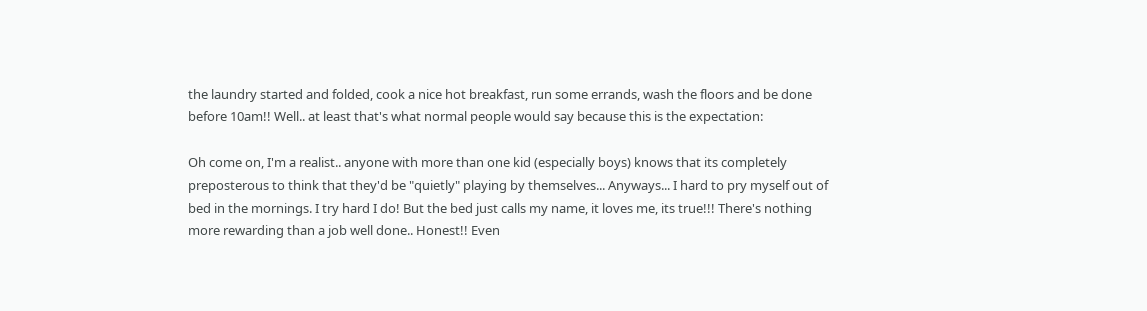the laundry started and folded, cook a nice hot breakfast, run some errands, wash the floors and be done before 10am!! Well.. at least that's what normal people would say because this is the expectation:

Oh come on, I'm a realist.. anyone with more than one kid (especially boys) knows that its completely preposterous to think that they'd be "quietly" playing by themselves... Anyways... I hard to pry myself out of bed in the mornings. I try hard I do! But the bed just calls my name, it loves me, its true!!! There's nothing more rewarding than a job well done.. Honest!! Even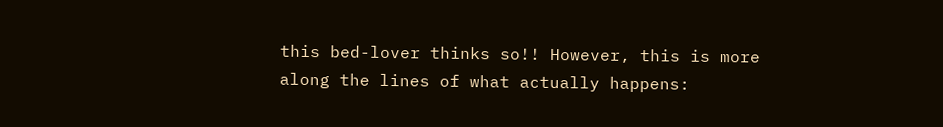this bed-lover thinks so!! However, this is more along the lines of what actually happens: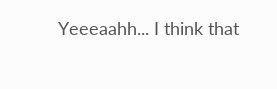Yeeeaahh... I think that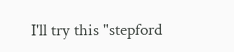I'll try this "stepford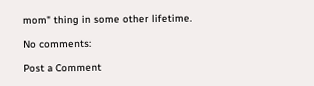mom" thing in some other lifetime.

No comments:

Post a Comment